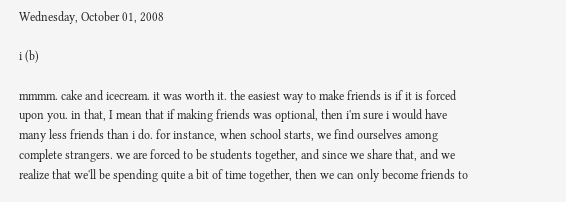Wednesday, October 01, 2008

i (b)

mmmm. cake and icecream. it was worth it. the easiest way to make friends is if it is forced upon you. in that, I mean that if making friends was optional, then i'm sure i would have many less friends than i do. for instance, when school starts, we find ourselves among complete strangers. we are forced to be students together, and since we share that, and we realize that we'll be spending quite a bit of time together, then we can only become friends to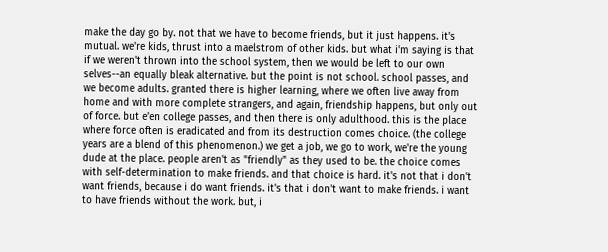make the day go by. not that we have to become friends, but it just happens. it's mutual. we're kids, thrust into a maelstrom of other kids. but what i'm saying is that if we weren't thrown into the school system, then we would be left to our own selves--an equally bleak alternative. but the point is not school. school passes, and we become adults. granted there is higher learning, where we often live away from home and with more complete strangers, and again, friendship happens, but only out of force. but e'en college passes, and then there is only adulthood. this is the place where force often is eradicated and from its destruction comes choice. (the college years are a blend of this phenomenon.) we get a job, we go to work, we're the young dude at the place. people aren't as "friendly" as they used to be. the choice comes with self-determination to make friends. and that choice is hard. it's not that i don't want friends, because i do want friends. it's that i don't want to make friends. i want to have friends without the work. but, i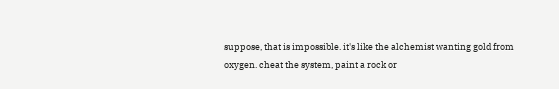suppose, that is impossible. it's like the alchemist wanting gold from oxygen. cheat the system, paint a rock or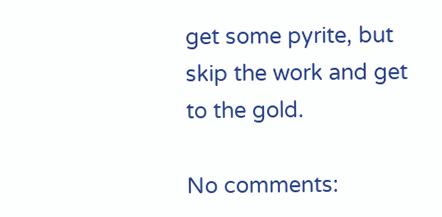get some pyrite, but skip the work and get to the gold.

No comments: